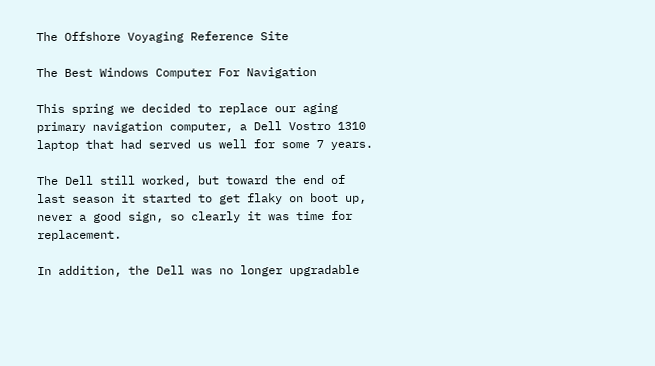The Offshore Voyaging Reference Site

The Best Windows Computer For Navigation

This spring we decided to replace our aging primary navigation computer, a Dell Vostro 1310 laptop that had served us well for some 7 years.

The Dell still worked, but toward the end of last season it started to get flaky on boot up, never a good sign, so clearly it was time for replacement.

In addition, the Dell was no longer upgradable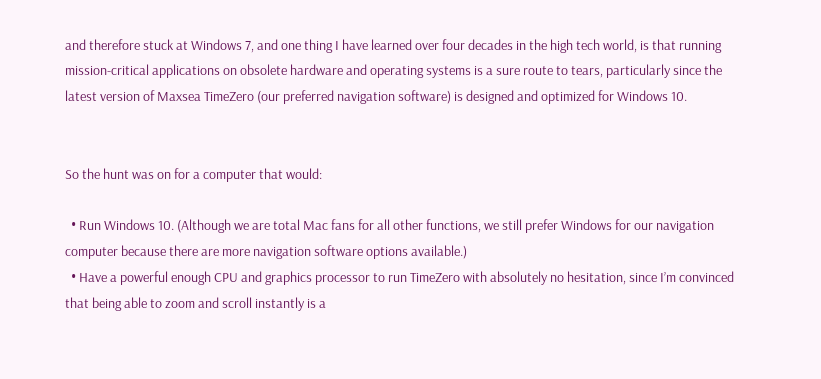and therefore stuck at Windows 7, and one thing I have learned over four decades in the high tech world, is that running mission-critical applications on obsolete hardware and operating systems is a sure route to tears, particularly since the latest version of Maxsea TimeZero (our preferred navigation software) is designed and optimized for Windows 10.


So the hunt was on for a computer that would:

  • Run Windows 10. (Although we are total Mac fans for all other functions, we still prefer Windows for our navigation computer because there are more navigation software options available.)
  • Have a powerful enough CPU and graphics processor to run TimeZero with absolutely no hesitation, since I’m convinced that being able to zoom and scroll instantly is a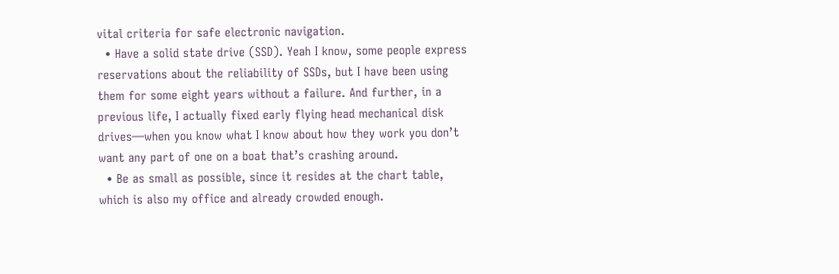vital criteria for safe electronic navigation.
  • Have a solid state drive (SSD). Yeah I know, some people express reservations about the reliability of SSDs, but I have been using them for some eight years without a failure. And further, in a previous life, I actually fixed early flying head mechanical disk drives—when you know what I know about how they work you don’t want any part of one on a boat that’s crashing around.
  • Be as small as possible, since it resides at the chart table, which is also my office and already crowded enough.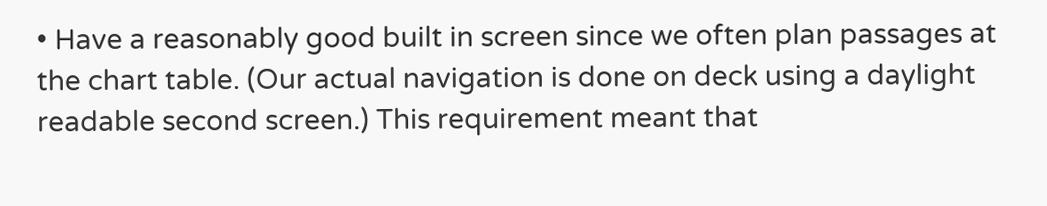• Have a reasonably good built in screen since we often plan passages at the chart table. (Our actual navigation is done on deck using a daylight readable second screen.) This requirement meant that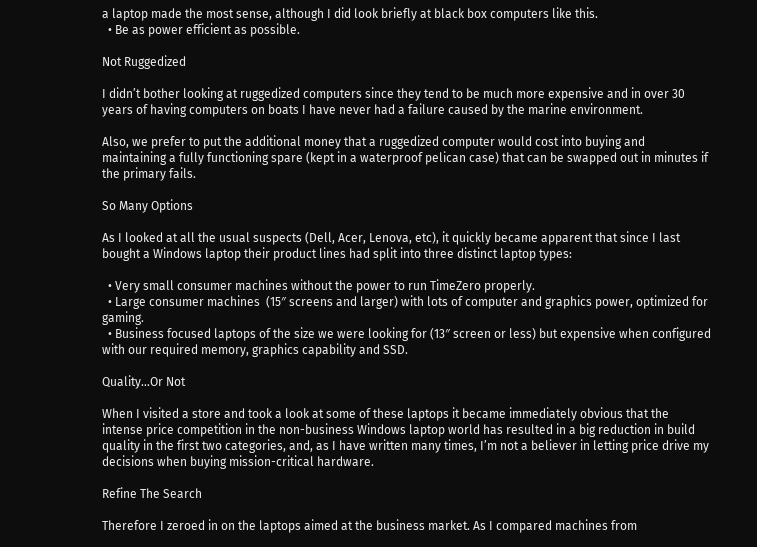a laptop made the most sense, although I did look briefly at black box computers like this.
  • Be as power efficient as possible.

Not Ruggedized

I didn’t bother looking at ruggedized computers since they tend to be much more expensive and in over 30 years of having computers on boats I have never had a failure caused by the marine environment.

Also, we prefer to put the additional money that a ruggedized computer would cost into buying and maintaining a fully functioning spare (kept in a waterproof pelican case) that can be swapped out in minutes if the primary fails.

So Many Options

As I looked at all the usual suspects (Dell, Acer, Lenova, etc), it quickly became apparent that since I last bought a Windows laptop their product lines had split into three distinct laptop types:

  • Very small consumer machines without the power to run TimeZero properly.
  • Large consumer machines  (15″ screens and larger) with lots of computer and graphics power, optimized for gaming.
  • Business focused laptops of the size we were looking for (13″ screen or less) but expensive when configured with our required memory, graphics capability and SSD.

Quality…Or Not

When I visited a store and took a look at some of these laptops it became immediately obvious that the intense price competition in the non-business Windows laptop world has resulted in a big reduction in build quality in the first two categories, and, as I have written many times, I’m not a believer in letting price drive my decisions when buying mission-critical hardware.

Refine The Search

Therefore I zeroed in on the laptops aimed at the business market. As I compared machines from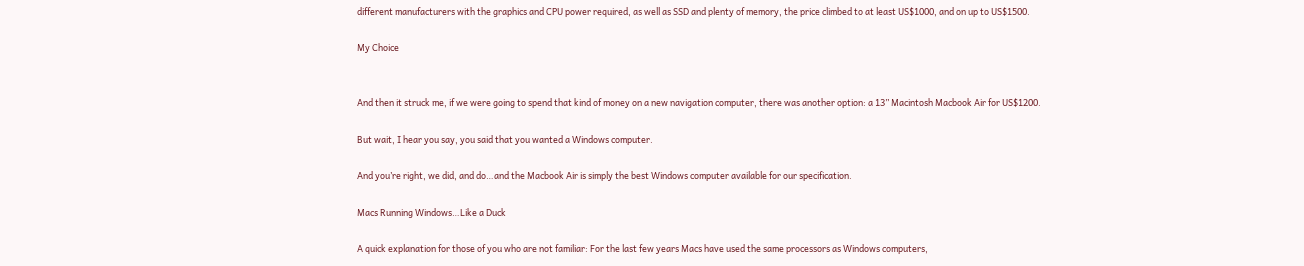different manufacturers with the graphics and CPU power required, as well as SSD and plenty of memory, the price climbed to at least US$1000, and on up to US$1500.

My Choice


And then it struck me, if we were going to spend that kind of money on a new navigation computer, there was another option: a 13” Macintosh Macbook Air for US$1200.

But wait, I hear you say, you said that you wanted a Windows computer.

And you’re right, we did, and do…and the Macbook Air is simply the best Windows computer available for our specification.

Macs Running Windows…Like a Duck

A quick explanation for those of you who are not familiar: For the last few years Macs have used the same processors as Windows computers,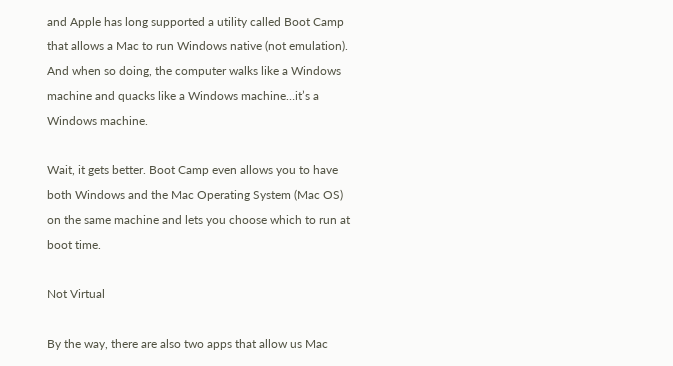and Apple has long supported a utility called Boot Camp that allows a Mac to run Windows native (not emulation). And when so doing, the computer walks like a Windows machine and quacks like a Windows machine…it’s a Windows machine.

Wait, it gets better. Boot Camp even allows you to have both Windows and the Mac Operating System (Mac OS) on the same machine and lets you choose which to run at boot time.

Not Virtual

By the way, there are also two apps that allow us Mac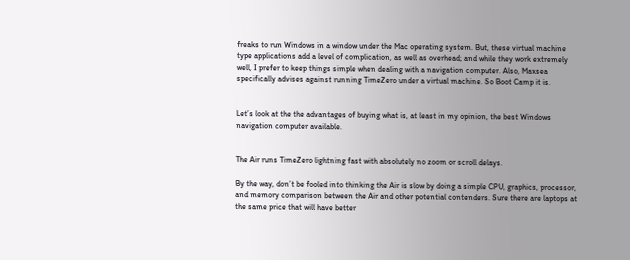freaks to run Windows in a window under the Mac operating system. But, these virtual machine type applications add a level of complication, as well as overhead; and while they work extremely well, I prefer to keep things simple when dealing with a navigation computer. Also, Maxsea specifically advises against running TimeZero under a virtual machine. So Boot Camp it is.


Let’s look at the the advantages of buying what is, at least in my opinion, the best Windows navigation computer available.


The Air runs TimeZero lightning fast with absolutely no zoom or scroll delays.

By the way, don’t be fooled into thinking the Air is slow by doing a simple CPU, graphics, processor, and memory comparison between the Air and other potential contenders. Sure there are laptops at the same price that will have better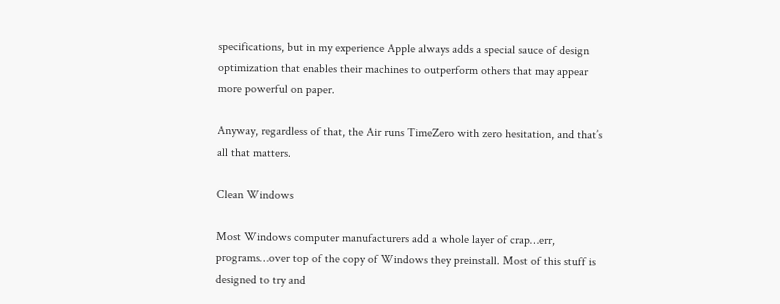specifications, but in my experience Apple always adds a special sauce of design optimization that enables their machines to outperform others that may appear more powerful on paper.

Anyway, regardless of that, the Air runs TimeZero with zero hesitation, and that’s all that matters.

Clean Windows

Most Windows computer manufacturers add a whole layer of crap…err, programs…over top of the copy of Windows they preinstall. Most of this stuff is designed to try and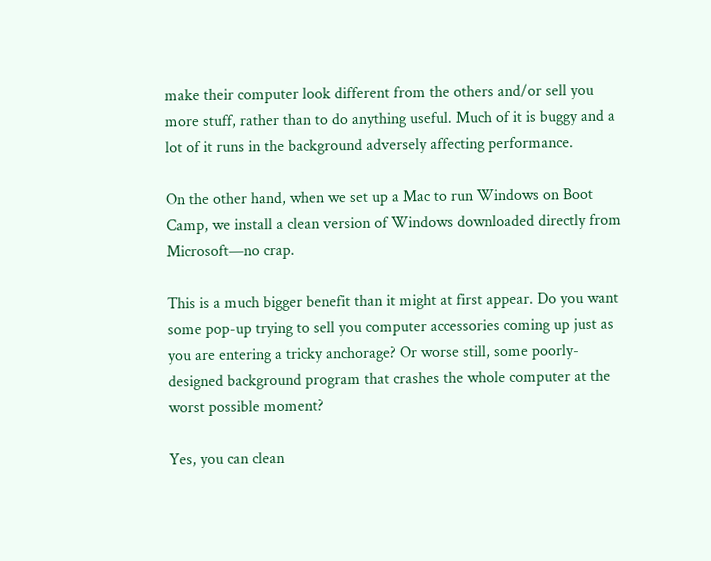make their computer look different from the others and/or sell you more stuff, rather than to do anything useful. Much of it is buggy and a lot of it runs in the background adversely affecting performance.

On the other hand, when we set up a Mac to run Windows on Boot Camp, we install a clean version of Windows downloaded directly from Microsoft—no crap.

This is a much bigger benefit than it might at first appear. Do you want some pop-up trying to sell you computer accessories coming up just as you are entering a tricky anchorage? Or worse still, some poorly-designed background program that crashes the whole computer at the worst possible moment?

Yes, you can clean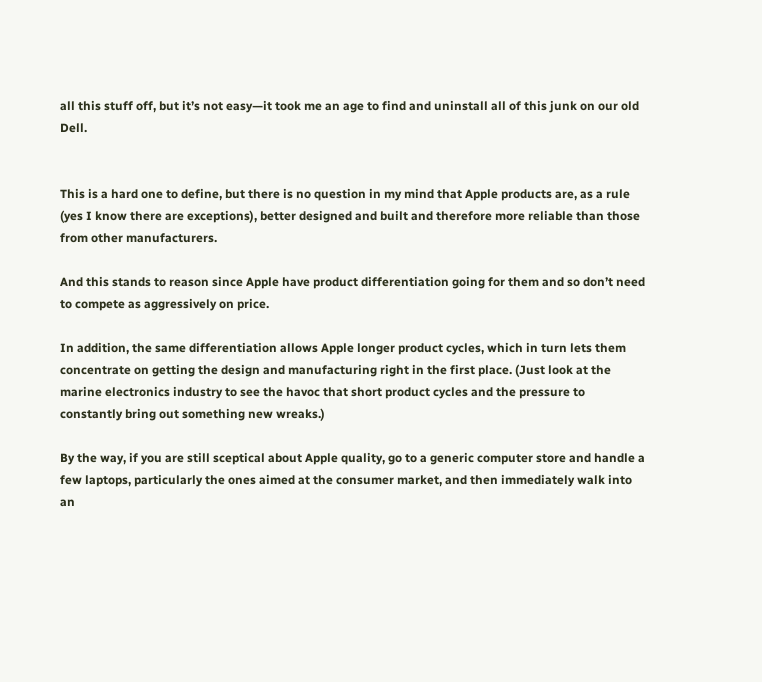all this stuff off, but it’s not easy—it took me an age to find and uninstall all of this junk on our old Dell.


This is a hard one to define, but there is no question in my mind that Apple products are, as a rule (yes I know there are exceptions), better designed and built and therefore more reliable than those from other manufacturers.

And this stands to reason since Apple have product differentiation going for them and so don’t need to compete as aggressively on price.

In addition, the same differentiation allows Apple longer product cycles, which in turn lets them concentrate on getting the design and manufacturing right in the first place. (Just look at the marine electronics industry to see the havoc that short product cycles and the pressure to constantly bring out something new wreaks.)

By the way, if you are still sceptical about Apple quality, go to a generic computer store and handle a few laptops, particularly the ones aimed at the consumer market, and then immediately walk into an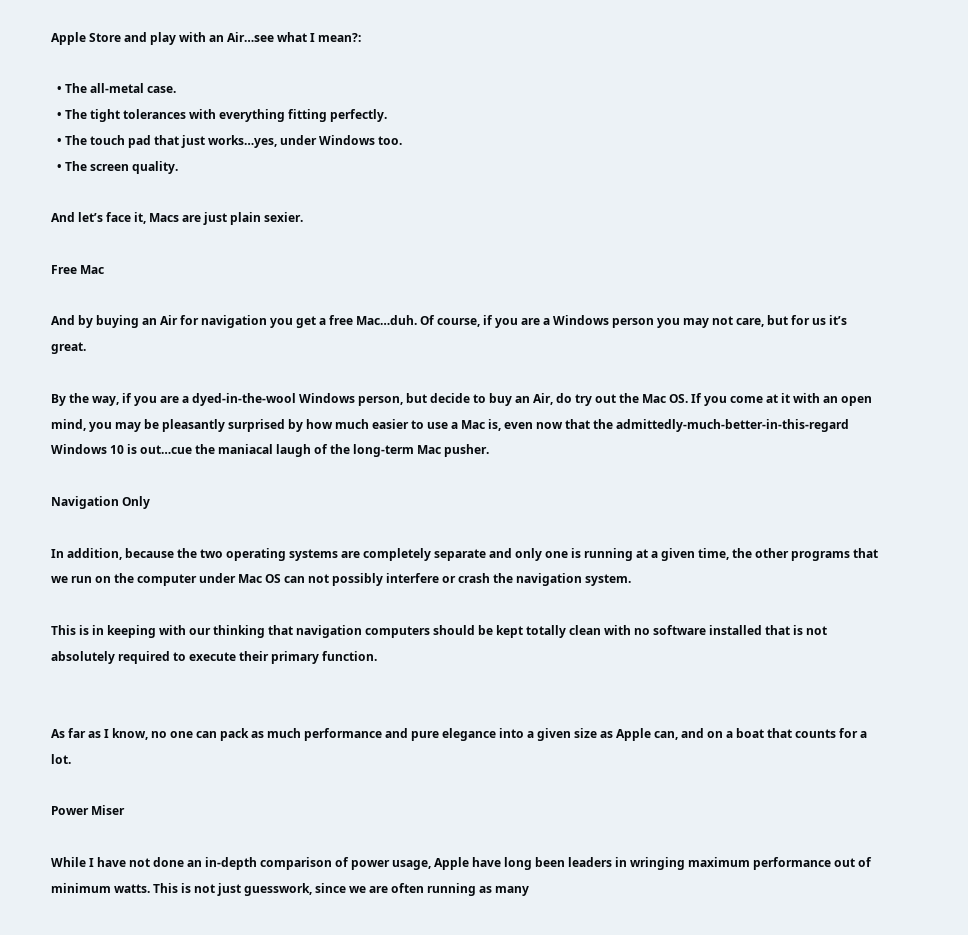Apple Store and play with an Air…see what I mean?:

  • The all-metal case.
  • The tight tolerances with everything fitting perfectly.
  • The touch pad that just works…yes, under Windows too.
  • The screen quality.

And let’s face it, Macs are just plain sexier.

Free Mac

And by buying an Air for navigation you get a free Mac…duh. Of course, if you are a Windows person you may not care, but for us it’s great.

By the way, if you are a dyed-in-the-wool Windows person, but decide to buy an Air, do try out the Mac OS. If you come at it with an open mind, you may be pleasantly surprised by how much easier to use a Mac is, even now that the admittedly-much-better-in-this-regard Windows 10 is out…cue the maniacal laugh of the long-term Mac pusher.

Navigation Only

In addition, because the two operating systems are completely separate and only one is running at a given time, the other programs that we run on the computer under Mac OS can not possibly interfere or crash the navigation system.

This is in keeping with our thinking that navigation computers should be kept totally clean with no software installed that is not absolutely required to execute their primary function.


As far as I know, no one can pack as much performance and pure elegance into a given size as Apple can, and on a boat that counts for a lot.

Power Miser

While I have not done an in-depth comparison of power usage, Apple have long been leaders in wringing maximum performance out of minimum watts. This is not just guesswork, since we are often running as many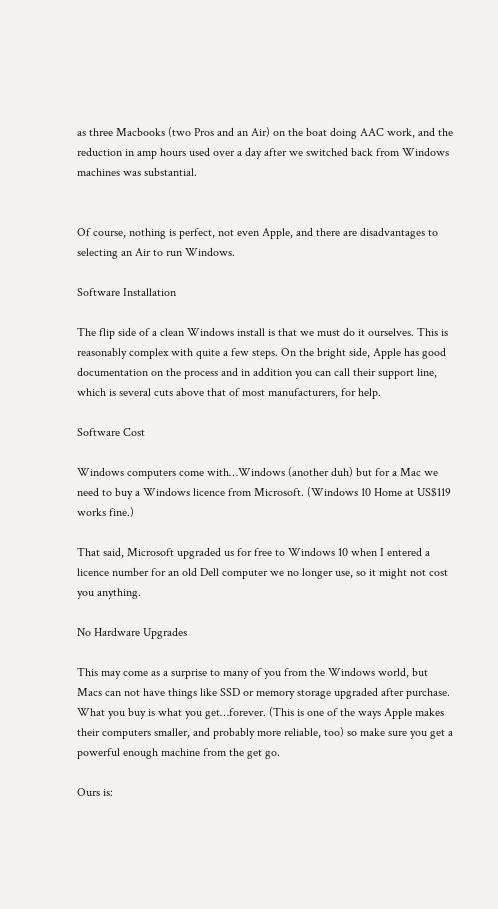as three Macbooks (two Pros and an Air) on the boat doing AAC work, and the reduction in amp hours used over a day after we switched back from Windows machines was substantial.


Of course, nothing is perfect, not even Apple, and there are disadvantages to selecting an Air to run Windows.

Software Installation

The flip side of a clean Windows install is that we must do it ourselves. This is reasonably complex with quite a few steps. On the bright side, Apple has good documentation on the process and in addition you can call their support line, which is several cuts above that of most manufacturers, for help.

Software Cost

Windows computers come with…Windows (another duh) but for a Mac we need to buy a Windows licence from Microsoft. (Windows 10 Home at US$119 works fine.)

That said, Microsoft upgraded us for free to Windows 10 when I entered a licence number for an old Dell computer we no longer use, so it might not cost you anything.

No Hardware Upgrades

This may come as a surprise to many of you from the Windows world, but Macs can not have things like SSD or memory storage upgraded after purchase. What you buy is what you get…forever. (This is one of the ways Apple makes their computers smaller, and probably more reliable, too) so make sure you get a powerful enough machine from the get go.

Ours is: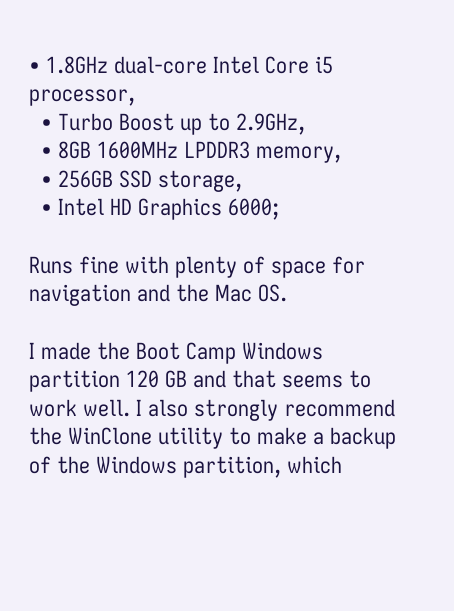• 1.8GHz dual-core Intel Core i5 processor,
  • Turbo Boost up to 2.9GHz,
  • 8GB 1600MHz LPDDR3 memory,
  • 256GB SSD storage,
  • Intel HD Graphics 6000;

Runs fine with plenty of space for navigation and the Mac OS.

I made the Boot Camp Windows partition 120 GB and that seems to work well. I also strongly recommend the WinClone utility to make a backup of the Windows partition, which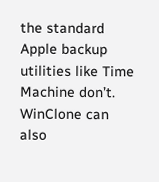the standard Apple backup utilities like Time Machine don’t. WinClone can also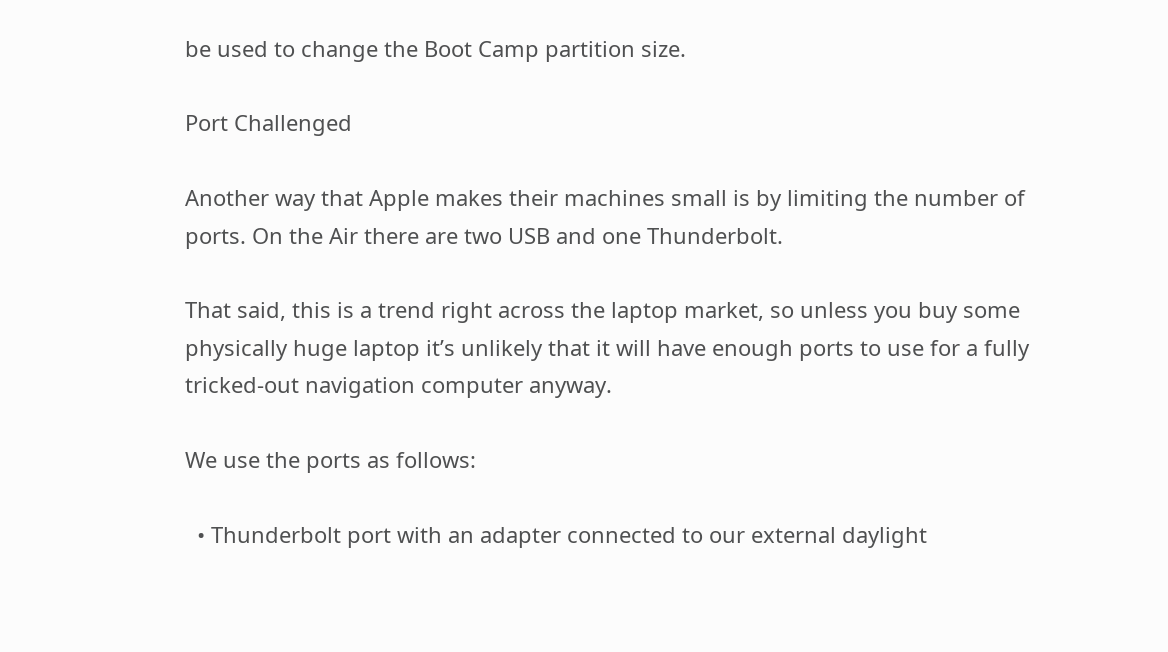be used to change the Boot Camp partition size.

Port Challenged

Another way that Apple makes their machines small is by limiting the number of ports. On the Air there are two USB and one Thunderbolt.

That said, this is a trend right across the laptop market, so unless you buy some physically huge laptop it’s unlikely that it will have enough ports to use for a fully tricked-out navigation computer anyway.

We use the ports as follows:

  • Thunderbolt port with an adapter connected to our external daylight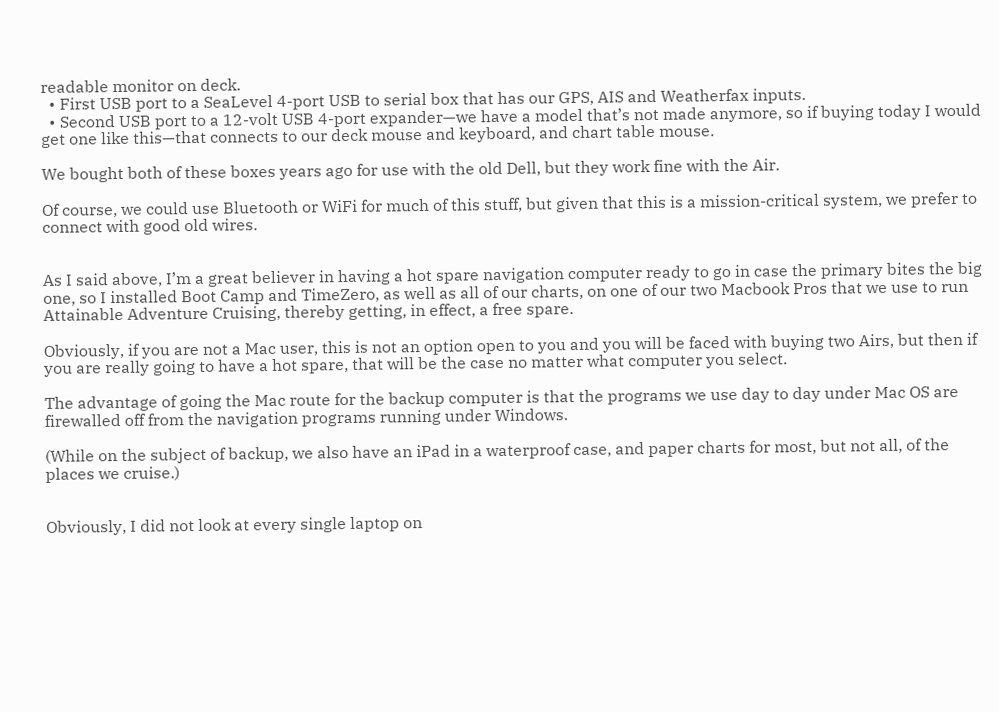readable monitor on deck.
  • First USB port to a SeaLevel 4-port USB to serial box that has our GPS, AIS and Weatherfax inputs.
  • Second USB port to a 12-volt USB 4-port expander—we have a model that’s not made anymore, so if buying today I would get one like this—that connects to our deck mouse and keyboard, and chart table mouse.

We bought both of these boxes years ago for use with the old Dell, but they work fine with the Air.

Of course, we could use Bluetooth or WiFi for much of this stuff, but given that this is a mission-critical system, we prefer to connect with good old wires.


As I said above, I’m a great believer in having a hot spare navigation computer ready to go in case the primary bites the big one, so I installed Boot Camp and TimeZero, as well as all of our charts, on one of our two Macbook Pros that we use to run Attainable Adventure Cruising, thereby getting, in effect, a free spare.

Obviously, if you are not a Mac user, this is not an option open to you and you will be faced with buying two Airs, but then if you are really going to have a hot spare, that will be the case no matter what computer you select.

The advantage of going the Mac route for the backup computer is that the programs we use day to day under Mac OS are firewalled off from the navigation programs running under Windows.

(While on the subject of backup, we also have an iPad in a waterproof case, and paper charts for most, but not all, of the places we cruise.)


Obviously, I did not look at every single laptop on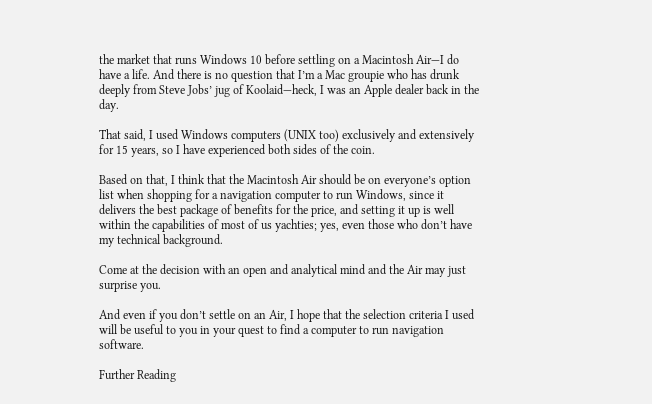the market that runs Windows 10 before settling on a Macintosh Air—I do have a life. And there is no question that I’m a Mac groupie who has drunk deeply from Steve Jobs’ jug of Koolaid—heck, I was an Apple dealer back in the day.

That said, I used Windows computers (UNIX too) exclusively and extensively for 15 years, so I have experienced both sides of the coin.

Based on that, I think that the Macintosh Air should be on everyone’s option list when shopping for a navigation computer to run Windows, since it delivers the best package of benefits for the price, and setting it up is well within the capabilities of most of us yachties; yes, even those who don’t have my technical background.

Come at the decision with an open and analytical mind and the Air may just surprise you.

And even if you don’t settle on an Air, I hope that the selection criteria I used will be useful to you in your quest to find a computer to run navigation software.

Further Reading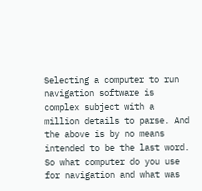Selecting a computer to run navigation software is complex subject with a million details to parse. And the above is by no means intended to be the last word. So what computer do you use for navigation and what was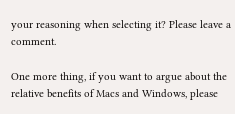your reasoning when selecting it? Please leave a comment.

One more thing, if you want to argue about the relative benefits of Macs and Windows, please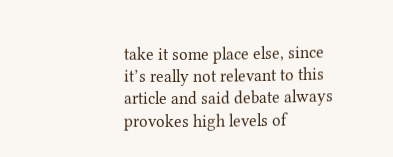take it some place else, since it’s really not relevant to this article and said debate always provokes high levels of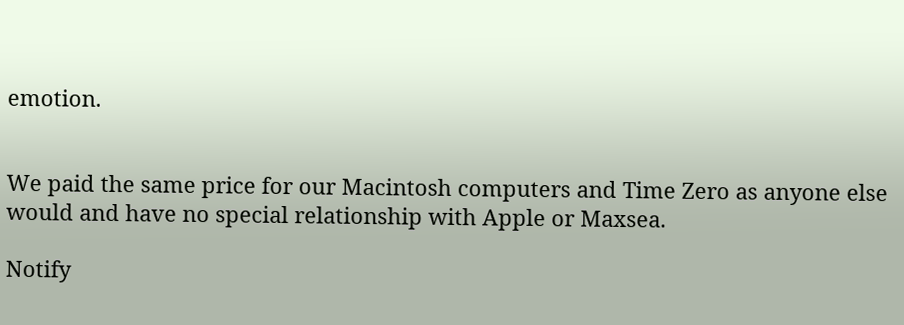emotion.


We paid the same price for our Macintosh computers and Time Zero as anyone else would and have no special relationship with Apple or Maxsea.

Notify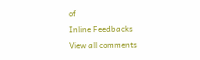of
Inline Feedbacks
View all comments